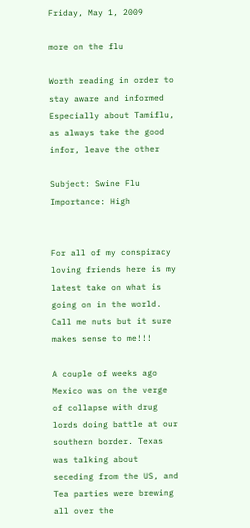Friday, May 1, 2009

more on the flu

Worth reading in order to stay aware and informed Especially about Tamiflu, as always take the good infor, leave the other

Subject: Swine Flu
Importance: High


For all of my conspiracy loving friends here is my latest take on what is going on in the world. Call me nuts but it sure makes sense to me!!!

A couple of weeks ago Mexico was on the verge of collapse with drug lords doing battle at our southern border. Texas was talking about seceding from the US, and Tea parties were brewing all over the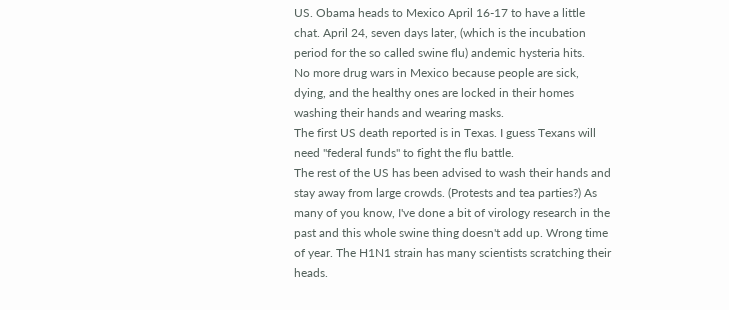US. Obama heads to Mexico April 16-17 to have a little chat. April 24, seven days later, (which is the incubation period for the so called swine flu) andemic hysteria hits.
No more drug wars in Mexico because people are sick, dying, and the healthy ones are locked in their homes washing their hands and wearing masks.
The first US death reported is in Texas. I guess Texans will need "federal funds" to fight the flu battle.
The rest of the US has been advised to wash their hands and stay away from large crowds. (Protests and tea parties?) As many of you know, I've done a bit of virology research in the past and this whole swine thing doesn't add up. Wrong time of year. The H1N1 strain has many scientists scratching their heads.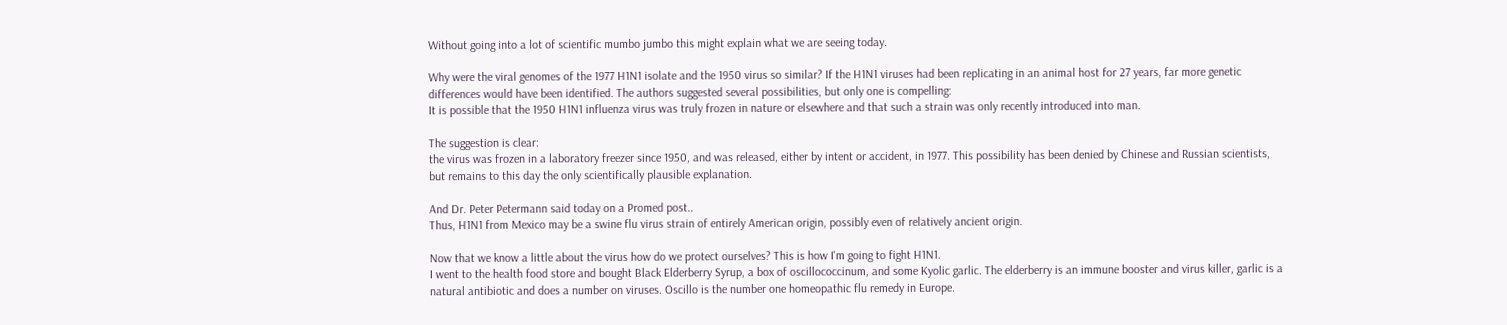Without going into a lot of scientific mumbo jumbo this might explain what we are seeing today.

Why were the viral genomes of the 1977 H1N1 isolate and the 1950 virus so similar? If the H1N1 viruses had been replicating in an animal host for 27 years, far more genetic differences would have been identified. The authors suggested several possibilities, but only one is compelling:
It is possible that the 1950 H1N1 influenza virus was truly frozen in nature or elsewhere and that such a strain was only recently introduced into man.

The suggestion is clear:
the virus was frozen in a laboratory freezer since 1950, and was released, either by intent or accident, in 1977. This possibility has been denied by Chinese and Russian scientists, but remains to this day the only scientifically plausible explanation.

And Dr. Peter Petermann said today on a Promed post..
Thus, H1N1 from Mexico may be a swine flu virus strain of entirely American origin, possibly even of relatively ancient origin.

Now that we know a little about the virus how do we protect ourselves? This is how I'm going to fight H1N1.
I went to the health food store and bought Black Elderberry Syrup, a box of oscillococcinum, and some Kyolic garlic. The elderberry is an immune booster and virus killer, garlic is a natural antibiotic and does a number on viruses. Oscillo is the number one homeopathic flu remedy in Europe.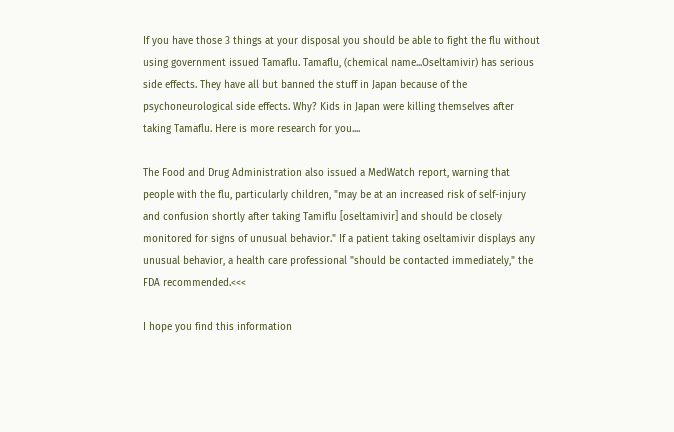If you have those 3 things at your disposal you should be able to fight the flu without using government issued Tamaflu. Tamaflu, (chemical name...Oseltamivir) has serious side effects. They have all but banned the stuff in Japan because of the psychoneurological side effects. Why? Kids in Japan were killing themselves after taking Tamaflu. Here is more research for you....

The Food and Drug Administration also issued a MedWatch report, warning that people with the flu, particularly children, "may be at an increased risk of self-injury and confusion shortly after taking Tamiflu [oseltamivir] and should be closely monitored for signs of unusual behavior." If a patient taking oseltamivir displays any unusual behavior, a health care professional "should be contacted immediately," the FDA recommended.<<<

I hope you find this information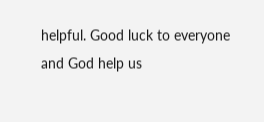helpful. Good luck to everyone and God help us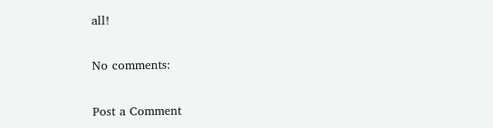all!

No comments:

Post a Comment